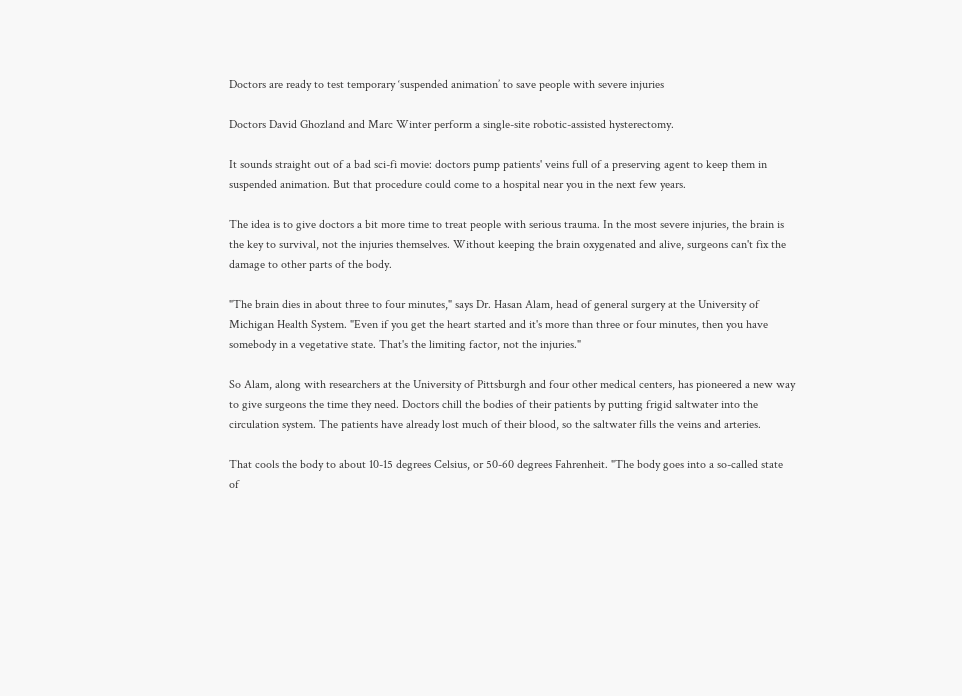Doctors are ready to test temporary ‘suspended animation’ to save people with severe injuries

Doctors David Ghozland and Marc Winter perform a single-site robotic-assisted hysterectomy.

It sounds straight out of a bad sci-fi movie: doctors pump patients' veins full of a preserving agent to keep them in suspended animation. But that procedure could come to a hospital near you in the next few years.

The idea is to give doctors a bit more time to treat people with serious trauma. In the most severe injuries, the brain is the key to survival, not the injuries themselves. Without keeping the brain oxygenated and alive, surgeons can't fix the damage to other parts of the body.

"The brain dies in about three to four minutes," says Dr. Hasan Alam, head of general surgery at the University of Michigan Health System. "Even if you get the heart started and it's more than three or four minutes, then you have somebody in a vegetative state. That's the limiting factor, not the injuries."

So Alam, along with researchers at the University of Pittsburgh and four other medical centers, has pioneered a new way to give surgeons the time they need. Doctors chill the bodies of their patients by putting frigid saltwater into the circulation system. The patients have already lost much of their blood, so the saltwater fills the veins and arteries.

That cools the body to about 10-15 degrees Celsius, or 50-60 degrees Fahrenheit. "The body goes into a so-called state of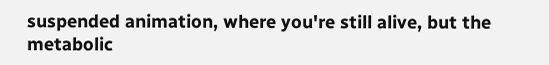suspended animation, where you're still alive, but the metabolic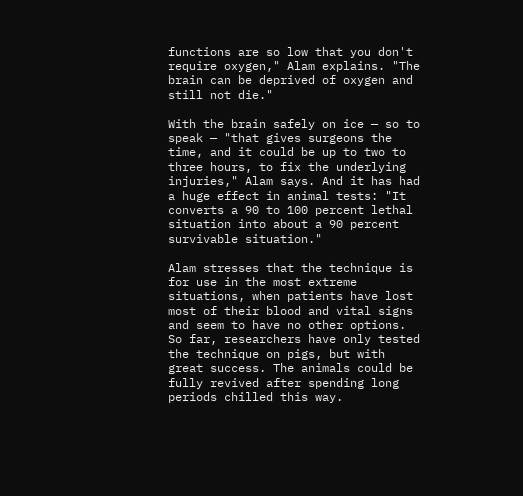functions are so low that you don't require oxygen," Alam explains. "The brain can be deprived of oxygen and still not die."

With the brain safely on ice — so to speak — "that gives surgeons the time, and it could be up to two to three hours, to fix the underlying injuries," Alam says. And it has had a huge effect in animal tests: "It converts a 90 to 100 percent lethal situation into about a 90 percent survivable situation."

Alam stresses that the technique is for use in the most extreme situations, when patients have lost most of their blood and vital signs and seem to have no other options. So far, researchers have only tested the technique on pigs, but with great success. The animals could be fully revived after spending long periods chilled this way.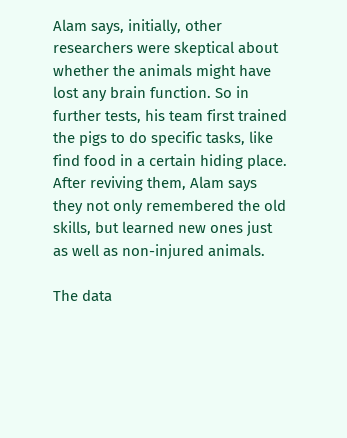Alam says, initially, other researchers were skeptical about whether the animals might have lost any brain function. So in further tests, his team first trained the pigs to do specific tasks, like find food in a certain hiding place. After reviving them, Alam says they not only remembered the old skills, but learned new ones just as well as non-injured animals.

The data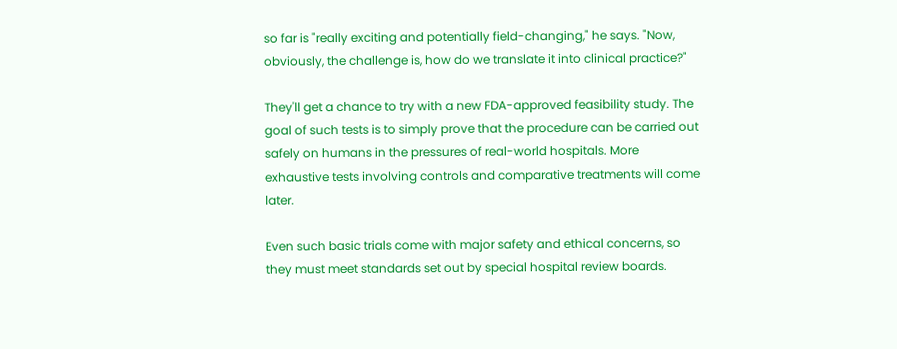so far is "really exciting and potentially field-changing," he says. "Now, obviously, the challenge is, how do we translate it into clinical practice?"

They'll get a chance to try with a new FDA-approved feasibility study. The goal of such tests is to simply prove that the procedure can be carried out safely on humans in the pressures of real-world hospitals. More exhaustive tests involving controls and comparative treatments will come later.

Even such basic trials come with major safety and ethical concerns, so they must meet standards set out by special hospital review boards.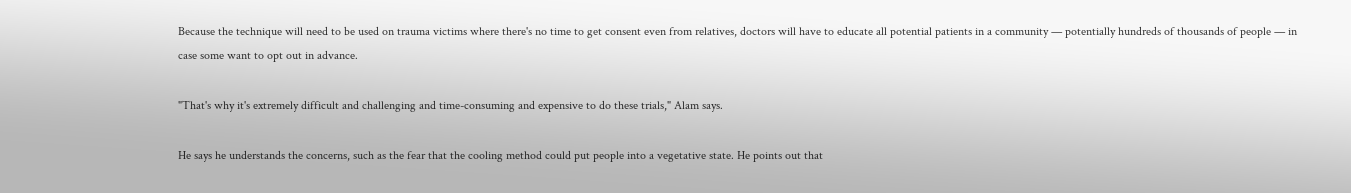Because the technique will need to be used on trauma victims where there's no time to get consent even from relatives, doctors will have to educate all potential patients in a community — potentially hundreds of thousands of people — in case some want to opt out in advance.

"That's why it's extremely difficult and challenging and time-consuming and expensive to do these trials," Alam says.

He says he understands the concerns, such as the fear that the cooling method could put people into a vegetative state. He points out that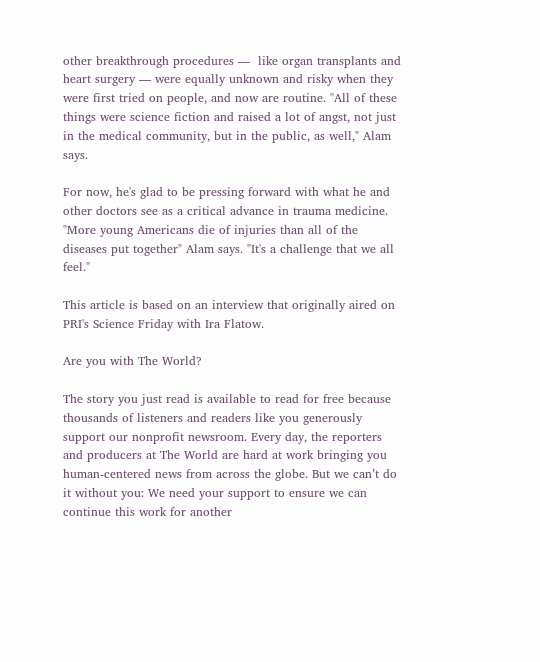other breakthrough procedures —  like organ transplants and heart surgery — were equally unknown and risky when they were first tried on people, and now are routine. "All of these things were science fiction and raised a lot of angst, not just in the medical community, but in the public, as well," Alam says.

For now, he's glad to be pressing forward with what he and other doctors see as a critical advance in trauma medicine. "More young Americans die of injuries than all of the diseases put together" Alam says. "It's a challenge that we all feel."

This article is based on an interview that originally aired on PRI's Science Friday with Ira Flatow.

Are you with The World?

The story you just read is available to read for free because thousands of listeners and readers like you generously support our nonprofit newsroom. Every day, the reporters and producers at The World are hard at work bringing you human-centered news from across the globe. But we can’t do it without you: We need your support to ensure we can continue this work for another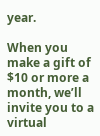year.

When you make a gift of $10 or more a month, we’ll invite you to a virtual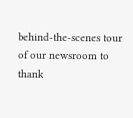behind-the-scenes tour of our newsroom to thank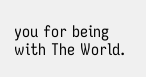you for being with The World.